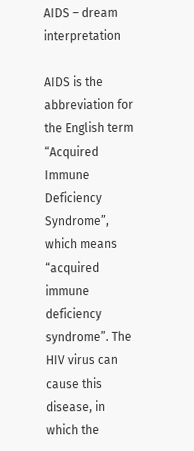AIDS – dream interpretation

AIDS is the abbreviation for the English term “Acquired Immune Deficiency Syndrome”, which means “acquired immune deficiency syndrome”. The HIV virus can cause this disease, in which the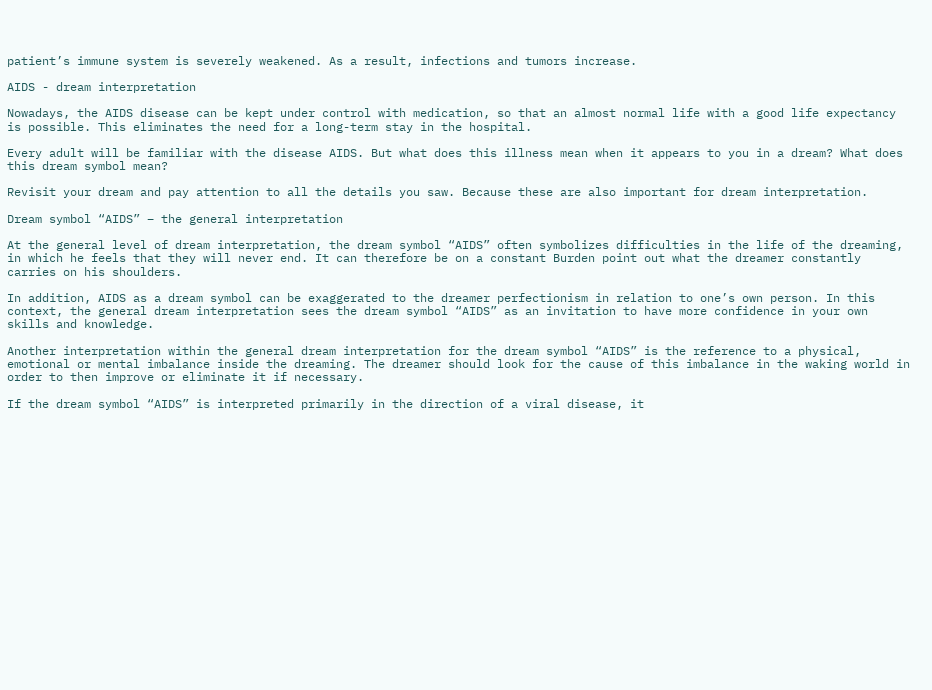patient’s immune system is severely weakened. As a result, infections and tumors increase.

AIDS - dream interpretation

Nowadays, the AIDS disease can be kept under control with medication, so that an almost normal life with a good life expectancy is possible. This eliminates the need for a long-term stay in the hospital.

Every adult will be familiar with the disease AIDS. But what does this illness mean when it appears to you in a dream? What does this dream symbol mean?

Revisit your dream and pay attention to all the details you saw. Because these are also important for dream interpretation.

Dream symbol “AIDS” – the general interpretation

At the general level of dream interpretation, the dream symbol “AIDS” often symbolizes difficulties in the life of the dreaming, in which he feels that they will never end. It can therefore be on a constant Burden point out what the dreamer constantly carries on his shoulders.

In addition, AIDS as a dream symbol can be exaggerated to the dreamer perfectionism in relation to one’s own person. In this context, the general dream interpretation sees the dream symbol “AIDS” as an invitation to have more confidence in your own skills and knowledge.

Another interpretation within the general dream interpretation for the dream symbol “AIDS” is the reference to a physical, emotional or mental imbalance inside the dreaming. The dreamer should look for the cause of this imbalance in the waking world in order to then improve or eliminate it if necessary.

If the dream symbol “AIDS” is interpreted primarily in the direction of a viral disease, it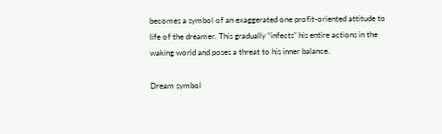becomes a symbol of an exaggerated one profit-oriented attitude to life of the dreamer. This gradually “infects” his entire actions in the waking world and poses a threat to his inner balance.

Dream symbol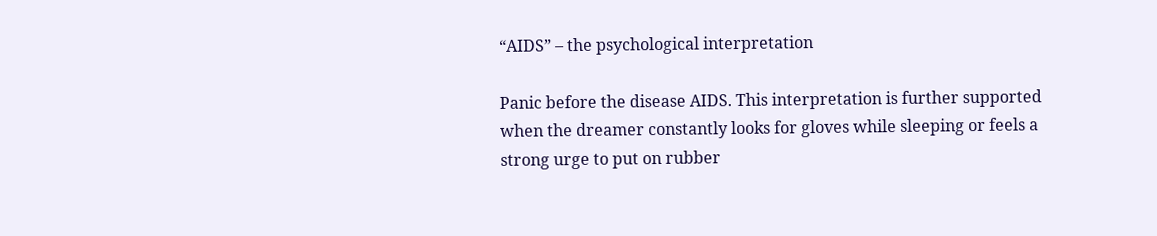“AIDS” – the psychological interpretation

Panic before the disease AIDS. This interpretation is further supported when the dreamer constantly looks for gloves while sleeping or feels a strong urge to put on rubber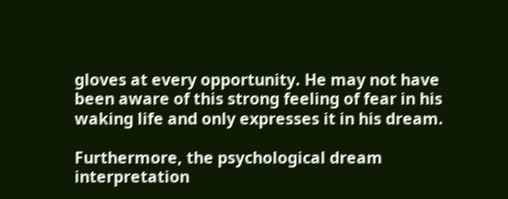gloves at every opportunity. He may not have been aware of this strong feeling of fear in his waking life and only expresses it in his dream.

Furthermore, the psychological dream interpretation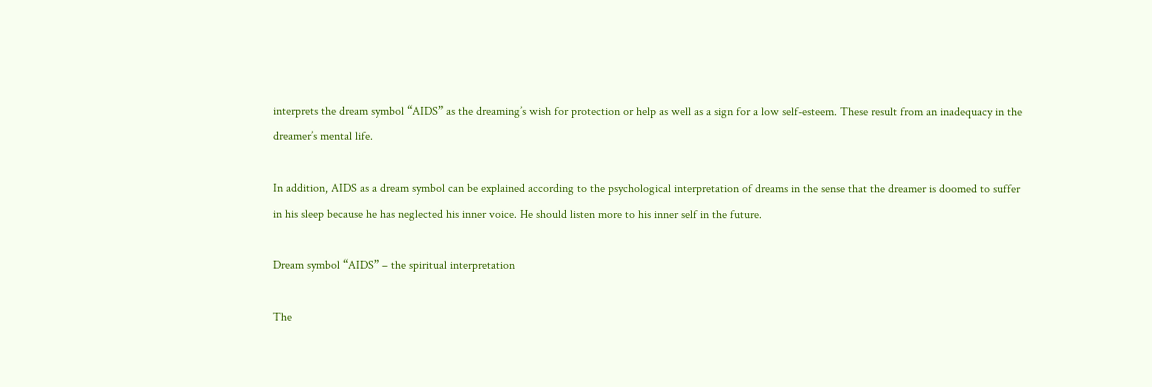interprets the dream symbol “AIDS” as the dreaming’s wish for protection or help as well as a sign for a low self-esteem. These result from an inadequacy in the dreamer’s mental life.

In addition, AIDS as a dream symbol can be explained according to the psychological interpretation of dreams in the sense that the dreamer is doomed to suffer in his sleep because he has neglected his inner voice. He should listen more to his inner self in the future.

Dream symbol “AIDS” – the spiritual interpretation

The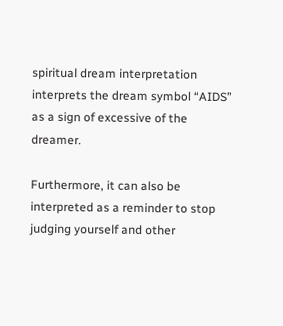spiritual dream interpretation interprets the dream symbol “AIDS” as a sign of excessive of the dreamer.

Furthermore, it can also be interpreted as a reminder to stop judging yourself and other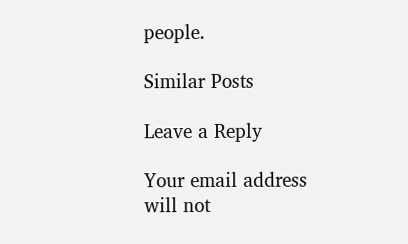people.

Similar Posts

Leave a Reply

Your email address will not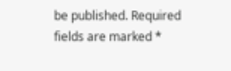be published. Required fields are marked *